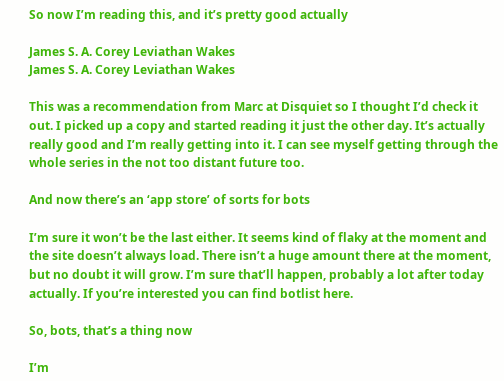So now I’m reading this, and it’s pretty good actually

James S. A. Corey Leviathan Wakes
James S. A. Corey Leviathan Wakes

This was a recommendation from Marc at Disquiet so I thought I’d check it out. I picked up a copy and started reading it just the other day. It’s actually really good and I’m really getting into it. I can see myself getting through the whole series in the not too distant future too.

And now there’s an ‘app store’ of sorts for bots

I’m sure it won’t be the last either. It seems kind of flaky at the moment and the site doesn’t always load. There isn’t a huge amount there at the moment, but no doubt it will grow. I’m sure that’ll happen, probably a lot after today actually. If you’re interested you can find botlist here.

So, bots, that’s a thing now

I’m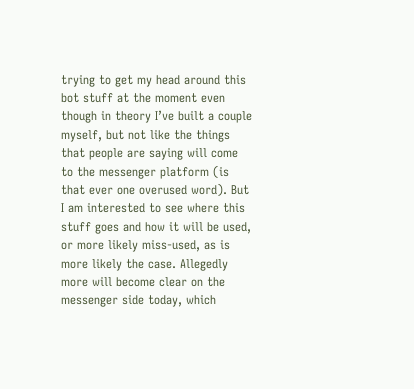trying to get my head around this bot stuff at the moment even though in theory I’ve built a couple myself, but not like the things that people are saying will come to the messenger platform (is that ever one overused word). But I am interested to see where this stuff goes and how it will be used, or more likely miss-used, as is more likely the case. Allegedly more will become clear on the messenger side today, which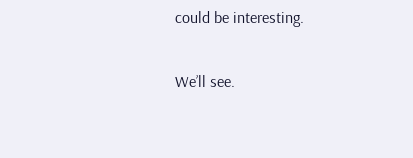could be interesting.

We’ll see.